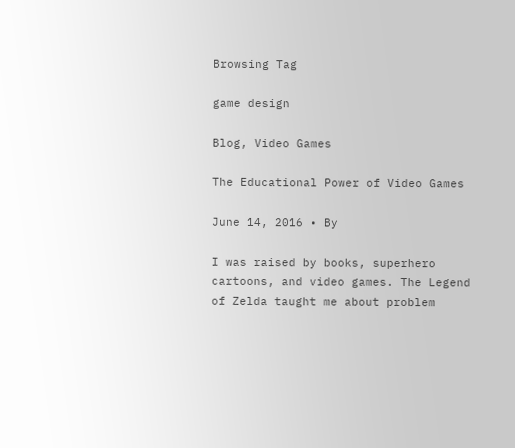Browsing Tag

game design

Blog, Video Games

The Educational Power of Video Games

June 14, 2016 • By

I was raised by books, superhero cartoons, and video games. The Legend of Zelda taught me about problem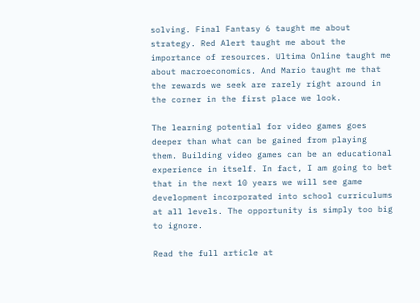solving. Final Fantasy 6 taught me about strategy. Red Alert taught me about the importance of resources. Ultima Online taught me about macroeconomics. And Mario taught me that the rewards we seek are rarely right around in the corner in the first place we look.

The learning potential for video games goes deeper than what can be gained from playing them. Building video games can be an educational experience in itself. In fact, I am going to bet that in the next 10 years we will see game development incorporated into school curriculums at all levels. The opportunity is simply too big to ignore.

Read the full article at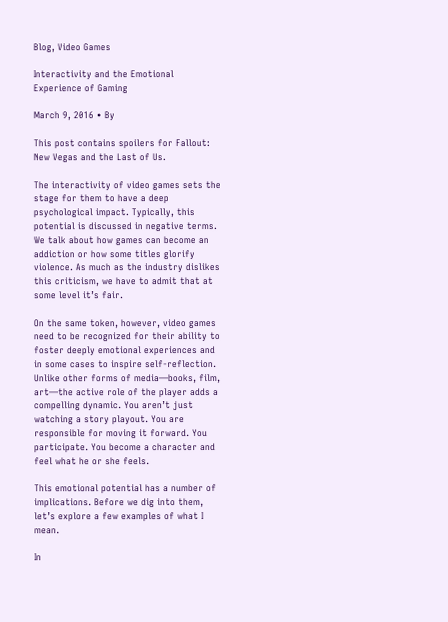Blog, Video Games

Interactivity and the Emotional Experience of Gaming

March 9, 2016 • By

This post contains spoilers for Fallout: New Vegas and the Last of Us.

The interactivity of video games sets the stage for them to have a deep psychological impact. Typically, this potential is discussed in negative terms. We talk about how games can become an addiction or how some titles glorify violence. As much as the industry dislikes this criticism, we have to admit that at some level it’s fair.

On the same token, however, video games need to be recognized for their ability to foster deeply emotional experiences and in some cases to inspire self-reflection. Unlike other forms of media—books, film, art—the active role of the player adds a compelling dynamic. You aren’t just watching a story playout. You are responsible for moving it forward. You participate. You become a character and feel what he or she feels.

This emotional potential has a number of implications. Before we dig into them, let’s explore a few examples of what I mean.

In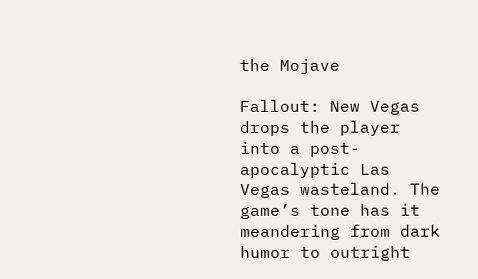the Mojave

Fallout: New Vegas drops the player into a post-apocalyptic Las Vegas wasteland. The game’s tone has it meandering from dark humor to outright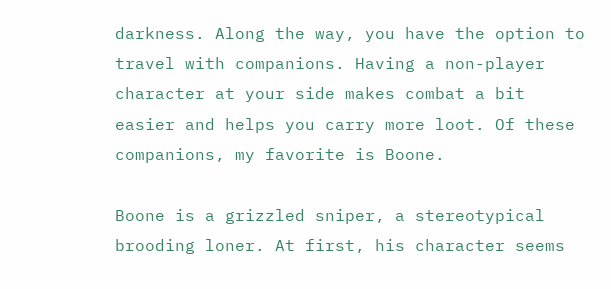darkness. Along the way, you have the option to travel with companions. Having a non-player character at your side makes combat a bit easier and helps you carry more loot. Of these companions, my favorite is Boone.

Boone is a grizzled sniper, a stereotypical brooding loner. At first, his character seems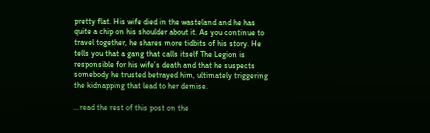pretty flat. His wife died in the wasteland and he has quite a chip on his shoulder about it. As you continue to travel together, he shares more tidbits of his story. He tells you that a gang that calls itself The Legion is responsible for his wife’s death and that he suspects somebody he trusted betrayed him, ultimately triggering the kidnapping that lead to her demise.

…read the rest of this post on the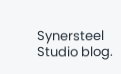Synersteel Studio blog.